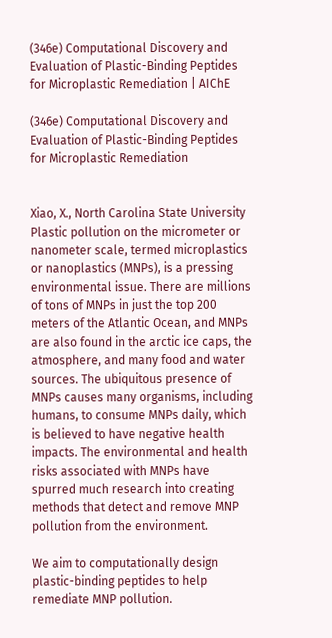(346e) Computational Discovery and Evaluation of Plastic-Binding Peptides for Microplastic Remediation | AIChE

(346e) Computational Discovery and Evaluation of Plastic-Binding Peptides for Microplastic Remediation


Xiao, X., North Carolina State University
Plastic pollution on the micrometer or nanometer scale, termed microplastics or nanoplastics (MNPs), is a pressing environmental issue. There are millions of tons of MNPs in just the top 200 meters of the Atlantic Ocean, and MNPs are also found in the arctic ice caps, the atmosphere, and many food and water sources. The ubiquitous presence of MNPs causes many organisms, including humans, to consume MNPs daily, which is believed to have negative health impacts. The environmental and health risks associated with MNPs have spurred much research into creating methods that detect and remove MNP pollution from the environment.

We aim to computationally design plastic-binding peptides to help remediate MNP pollution.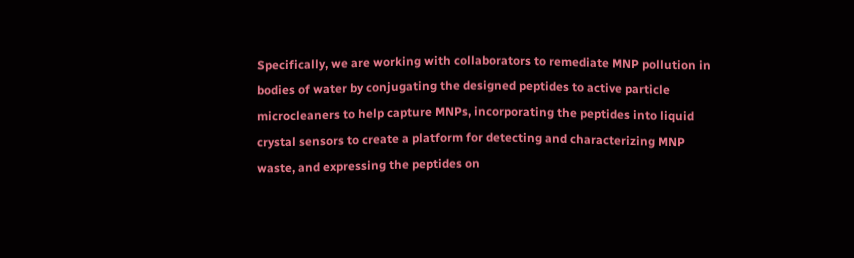Specifically, we are working with collaborators to remediate MNP pollution in bodies of water by conjugating the designed peptides to active particle microcleaners to help capture MNPs, incorporating the peptides into liquid crystal sensors to create a platform for detecting and characterizing MNP waste, and expressing the peptides on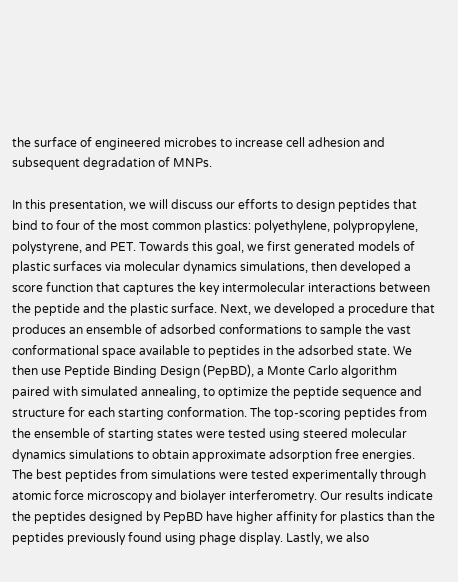the surface of engineered microbes to increase cell adhesion and subsequent degradation of MNPs.

In this presentation, we will discuss our efforts to design peptides that bind to four of the most common plastics: polyethylene, polypropylene, polystyrene, and PET. Towards this goal, we first generated models of plastic surfaces via molecular dynamics simulations, then developed a score function that captures the key intermolecular interactions between the peptide and the plastic surface. Next, we developed a procedure that produces an ensemble of adsorbed conformations to sample the vast conformational space available to peptides in the adsorbed state. We then use Peptide Binding Design (PepBD), a Monte Carlo algorithm paired with simulated annealing, to optimize the peptide sequence and structure for each starting conformation. The top-scoring peptides from the ensemble of starting states were tested using steered molecular dynamics simulations to obtain approximate adsorption free energies. The best peptides from simulations were tested experimentally through atomic force microscopy and biolayer interferometry. Our results indicate the peptides designed by PepBD have higher affinity for plastics than the peptides previously found using phage display. Lastly, we also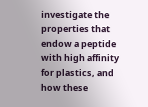investigate the properties that endow a peptide with high affinity for plastics, and how these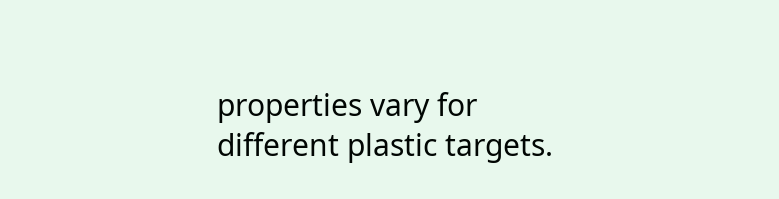properties vary for different plastic targets.